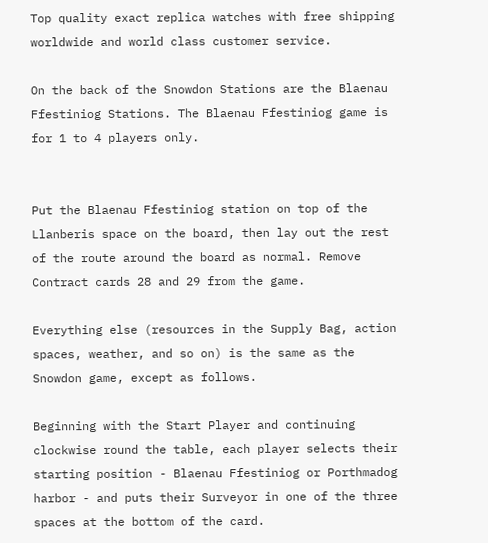Top quality exact replica watches with free shipping worldwide and world class customer service.

On the back of the Snowdon Stations are the Blaenau Ffestiniog Stations. The Blaenau Ffestiniog game is for 1 to 4 players only.


Put the Blaenau Ffestiniog station on top of the Llanberis space on the board, then lay out the rest of the route around the board as normal. Remove Contract cards 28 and 29 from the game.

Everything else (resources in the Supply Bag, action spaces, weather, and so on) is the same as the Snowdon game, except as follows.

Beginning with the Start Player and continuing clockwise round the table, each player selects their starting position - Blaenau Ffestiniog or Porthmadog harbor - and puts their Surveyor in one of the three spaces at the bottom of the card.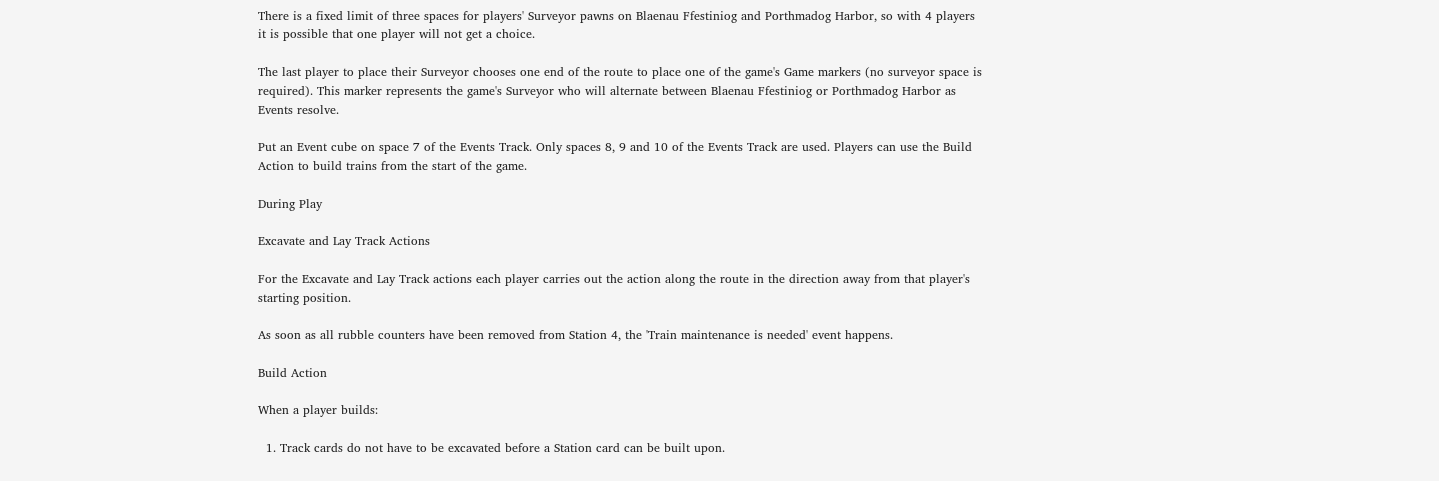There is a fixed limit of three spaces for players' Surveyor pawns on Blaenau Ffestiniog and Porthmadog Harbor, so with 4 players it is possible that one player will not get a choice.

The last player to place their Surveyor chooses one end of the route to place one of the game's Game markers (no surveyor space is required). This marker represents the game's Surveyor who will alternate between Blaenau Ffestiniog or Porthmadog Harbor as Events resolve.

Put an Event cube on space 7 of the Events Track. Only spaces 8, 9 and 10 of the Events Track are used. Players can use the Build Action to build trains from the start of the game.

During Play

Excavate and Lay Track Actions

For the Excavate and Lay Track actions each player carries out the action along the route in the direction away from that player's starting position.

As soon as all rubble counters have been removed from Station 4, the 'Train maintenance is needed' event happens.

Build Action

When a player builds:

  1. Track cards do not have to be excavated before a Station card can be built upon.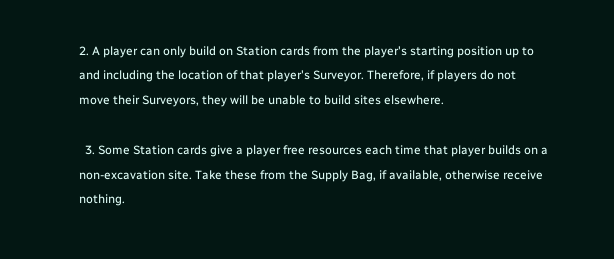2. A player can only build on Station cards from the player's starting position up to and including the location of that player's Surveyor. Therefore, if players do not move their Surveyors, they will be unable to build sites elsewhere.

  3. Some Station cards give a player free resources each time that player builds on a non-excavation site. Take these from the Supply Bag, if available, otherwise receive nothing.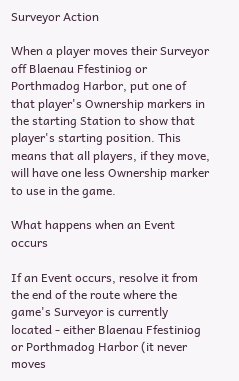Surveyor Action

When a player moves their Surveyor off Blaenau Ffestiniog or Porthmadog Harbor, put one of that player's Ownership markers in the starting Station to show that player's starting position. This means that all players, if they move, will have one less Ownership marker to use in the game.

What happens when an Event occurs

If an Event occurs, resolve it from the end of the route where the game's Surveyor is currently located - either Blaenau Ffestiniog or Porthmadog Harbor (it never moves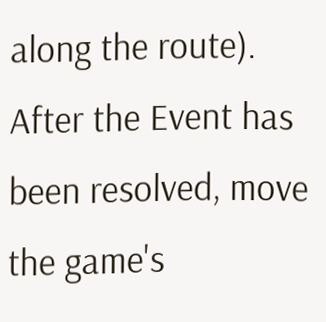along the route). After the Event has been resolved, move the game's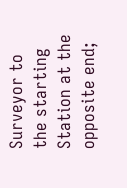Surveyor to the starting Station at the opposite end;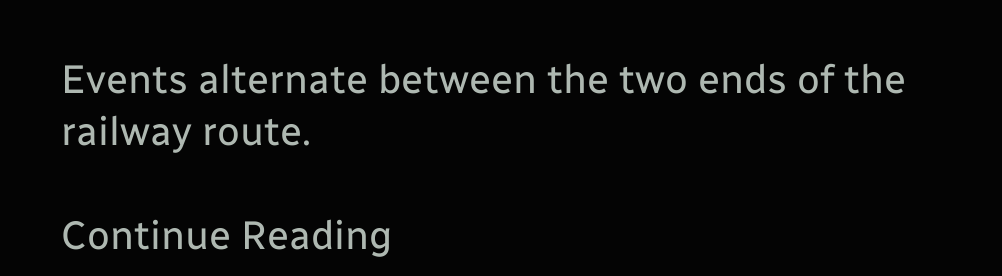Events alternate between the two ends of the railway route.

Continue Reading